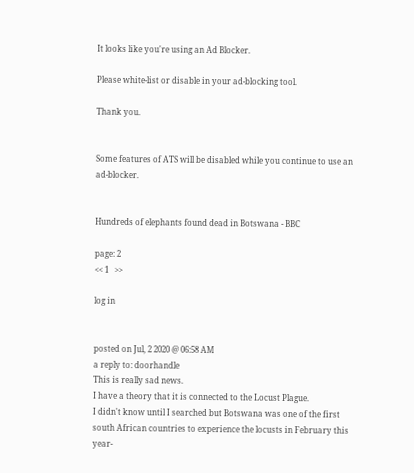It looks like you're using an Ad Blocker.

Please white-list or disable in your ad-blocking tool.

Thank you.


Some features of ATS will be disabled while you continue to use an ad-blocker.


Hundreds of elephants found dead in Botswana - BBC

page: 2
<< 1   >>

log in


posted on Jul, 2 2020 @ 06:58 AM
a reply to: doorhandle
This is really sad news.
I have a theory that it is connected to the Locust Plague.
I didn't know until I searched but Botswana was one of the first south African countries to experience the locusts in February this year-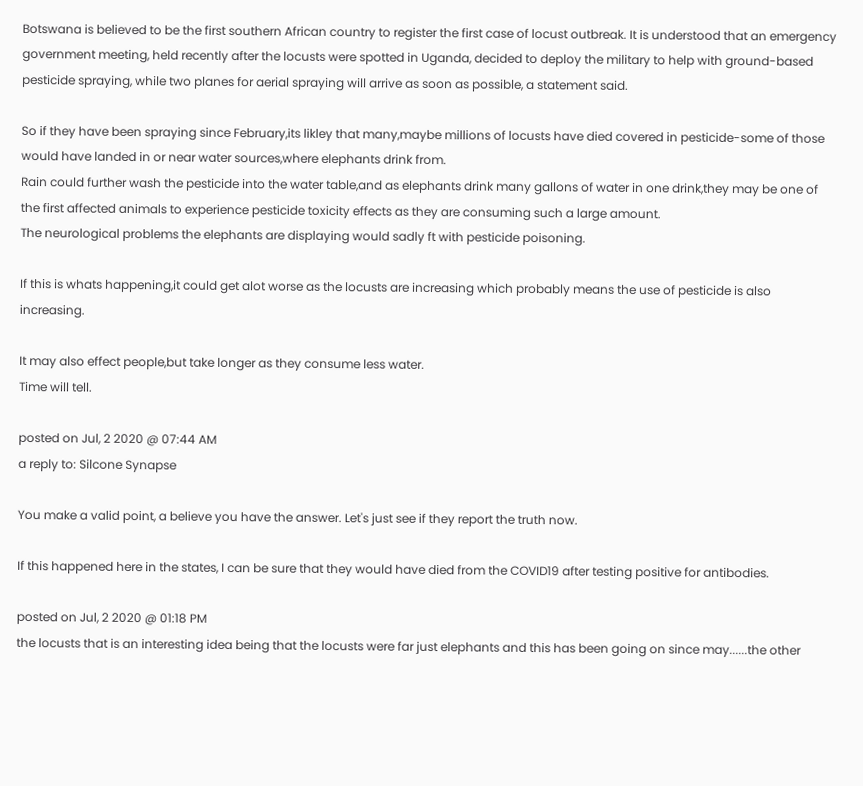Botswana is believed to be the first southern African country to register the first case of locust outbreak. It is understood that an emergency government meeting, held recently after the locusts were spotted in Uganda, decided to deploy the military to help with ground-based pesticide spraying, while two planes for aerial spraying will arrive as soon as possible, a statement said.

So if they have been spraying since February,its likley that many,maybe millions of locusts have died covered in pesticide-some of those would have landed in or near water sources,where elephants drink from.
Rain could further wash the pesticide into the water table,and as elephants drink many gallons of water in one drink,they may be one of the first affected animals to experience pesticide toxicity effects as they are consuming such a large amount.
The neurological problems the elephants are displaying would sadly ft with pesticide poisoning.

If this is whats happening,it could get alot worse as the locusts are increasing which probably means the use of pesticide is also increasing.

It may also effect people,but take longer as they consume less water.
Time will tell.

posted on Jul, 2 2020 @ 07:44 AM
a reply to: Silcone Synapse

You make a valid point, a believe you have the answer. Let's just see if they report the truth now.

If this happened here in the states, I can be sure that they would have died from the COVID19 after testing positive for antibodies.

posted on Jul, 2 2020 @ 01:18 PM
the locusts that is an interesting idea being that the locusts were far just elephants and this has been going on since may......the other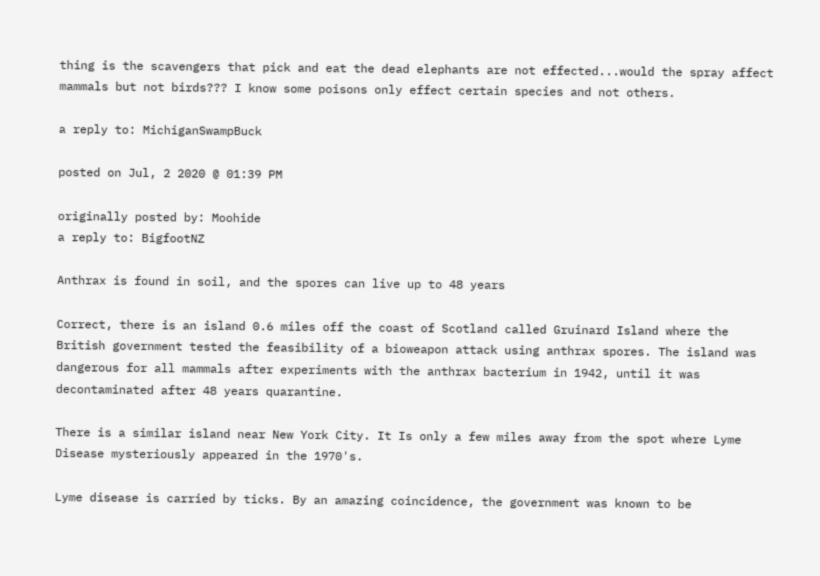thing is the scavengers that pick and eat the dead elephants are not effected...would the spray affect mammals but not birds??? I know some poisons only effect certain species and not others.

a reply to: MichiganSwampBuck

posted on Jul, 2 2020 @ 01:39 PM

originally posted by: Moohide
a reply to: BigfootNZ

Anthrax is found in soil, and the spores can live up to 48 years

Correct, there is an island 0.6 miles off the coast of Scotland called Gruinard Island where the British government tested the feasibility of a bioweapon attack using anthrax spores. The island was dangerous for all mammals after experiments with the anthrax bacterium in 1942, until it was decontaminated after 48 years quarantine.

There is a similar island near New York City. It Is only a few miles away from the spot where Lyme Disease mysteriously appeared in the 1970's.

Lyme disease is carried by ticks. By an amazing coincidence, the government was known to be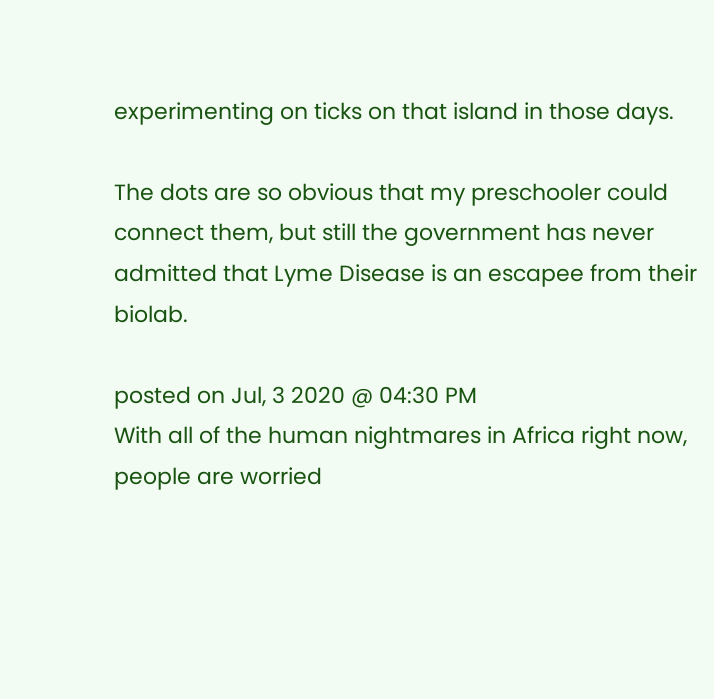experimenting on ticks on that island in those days.

The dots are so obvious that my preschooler could connect them, but still the government has never admitted that Lyme Disease is an escapee from their biolab.

posted on Jul, 3 2020 @ 04:30 PM
With all of the human nightmares in Africa right now, people are worried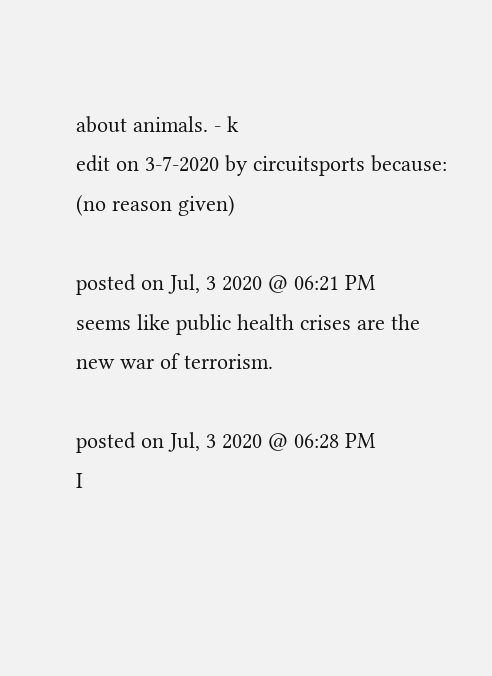about animals. - k
edit on 3-7-2020 by circuitsports because: (no reason given)

posted on Jul, 3 2020 @ 06:21 PM
seems like public health crises are the new war of terrorism.

posted on Jul, 3 2020 @ 06:28 PM
I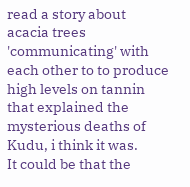read a story about acacia trees 'communicating' with each other to to produce high levels on tannin that explained the mysterious deaths of Kudu, i think it was.
It could be that the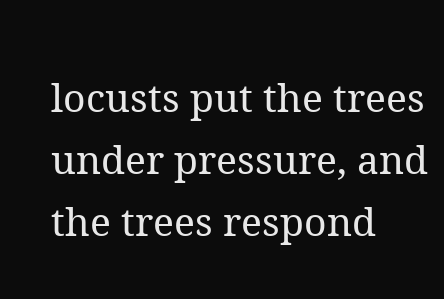locusts put the trees under pressure, and the trees respond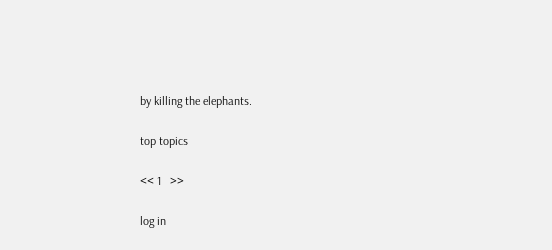by killing the elephants.

top topics

<< 1   >>

log in